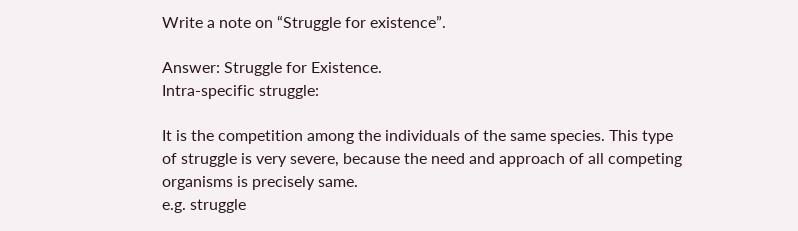Write a note on “Struggle for existence”.

Answer: Struggle for Existence.
Intra-specific struggle:

It is the competition among the individuals of the same species. This type of struggle is very severe, because the need and approach of all competing organisms is precisely same.
e.g. struggle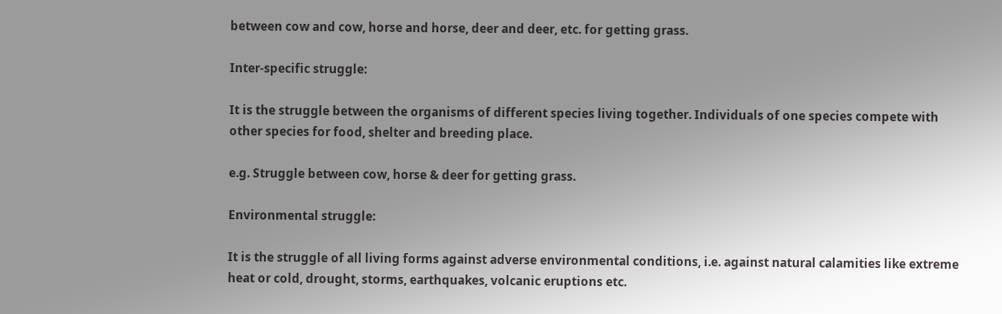between cow and cow, horse and horse, deer and deer, etc. for getting grass.

Inter-specific struggle:

It is the struggle between the organisms of different species living together. Individuals of one species compete with other species for food, shelter and breeding place.

e.g. Struggle between cow, horse & deer for getting grass.

Environmental struggle:

It is the struggle of all living forms against adverse environmental conditions, i.e. against natural calamities like extreme heat or cold, drought, storms, earthquakes, volcanic eruptions etc.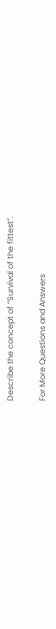Describe the concept of “Survival of the fittest”.

For More Questions and Answers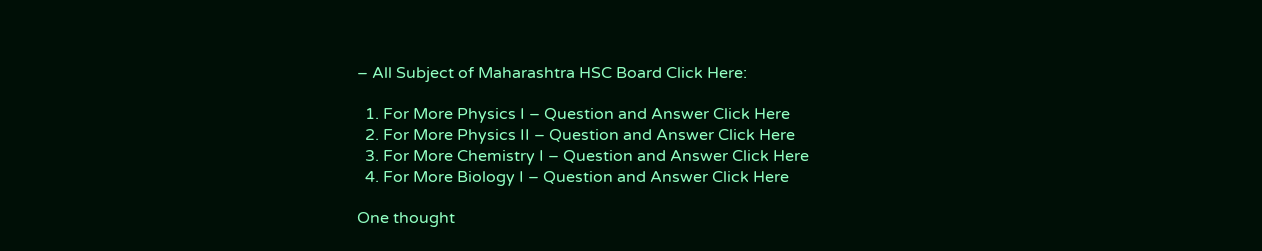– All Subject of Maharashtra HSC Board Click Here:

  1. For More Physics I – Question and Answer Click Here
  2. For More Physics II – Question and Answer Click Here
  3. For More Chemistry I – Question and Answer Click Here
  4. For More Biology I – Question and Answer Click Here

One thought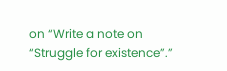on “Write a note on “Struggle for existence”.”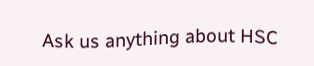Ask us anything about HSC